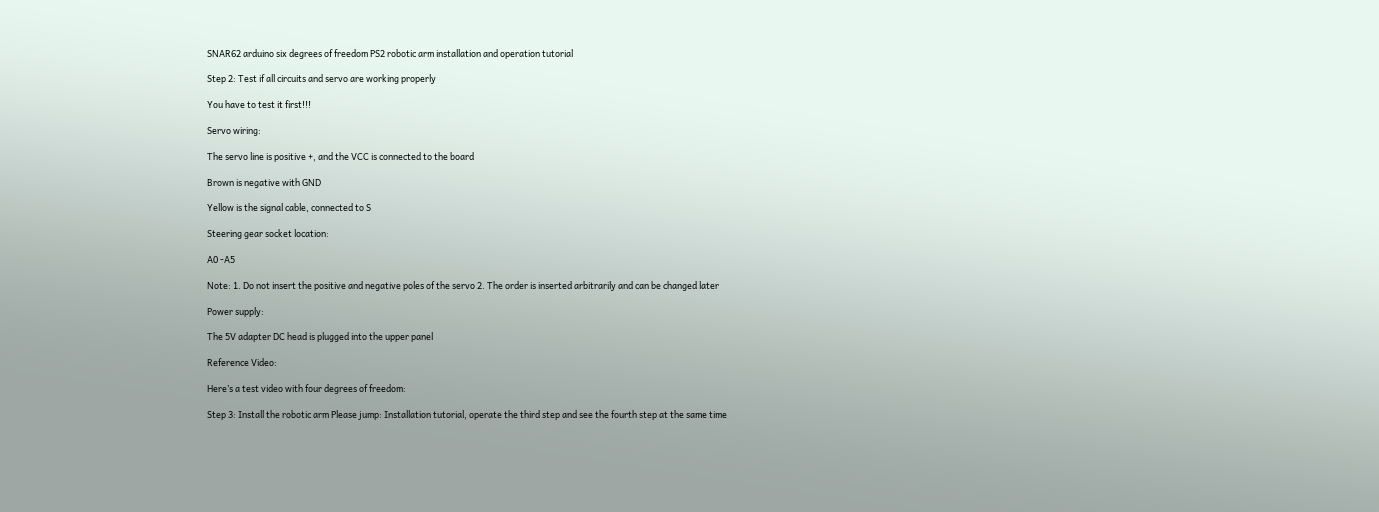SNAR62 arduino six degrees of freedom PS2 robotic arm installation and operation tutorial

Step 2: Test if all circuits and servo are working properly

You have to test it first!!!

Servo wiring:

The servo line is positive +, and the VCC is connected to the board

Brown is negative with GND

Yellow is the signal cable, connected to S

Steering gear socket location:

A0 -A5

Note: 1. Do not insert the positive and negative poles of the servo 2. The order is inserted arbitrarily and can be changed later

Power supply:

The 5V adapter DC head is plugged into the upper panel

Reference Video:

Here’s a test video with four degrees of freedom:

Step 3: Install the robotic arm Please jump: Installation tutorial, operate the third step and see the fourth step at the same time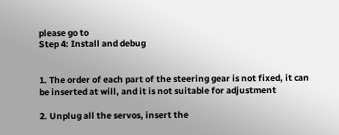please go to
Step 4: Install and debug


1. The order of each part of the steering gear is not fixed, it can be inserted at will, and it is not suitable for adjustment

2. Unplug all the servos, insert the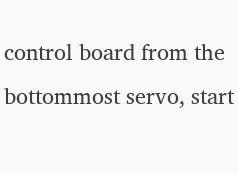control board from the bottommost servo, start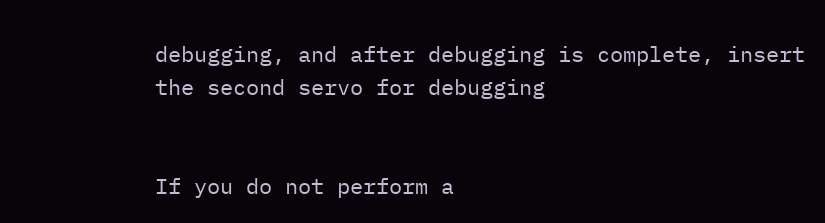debugging, and after debugging is complete, insert the second servo for debugging


If you do not perform a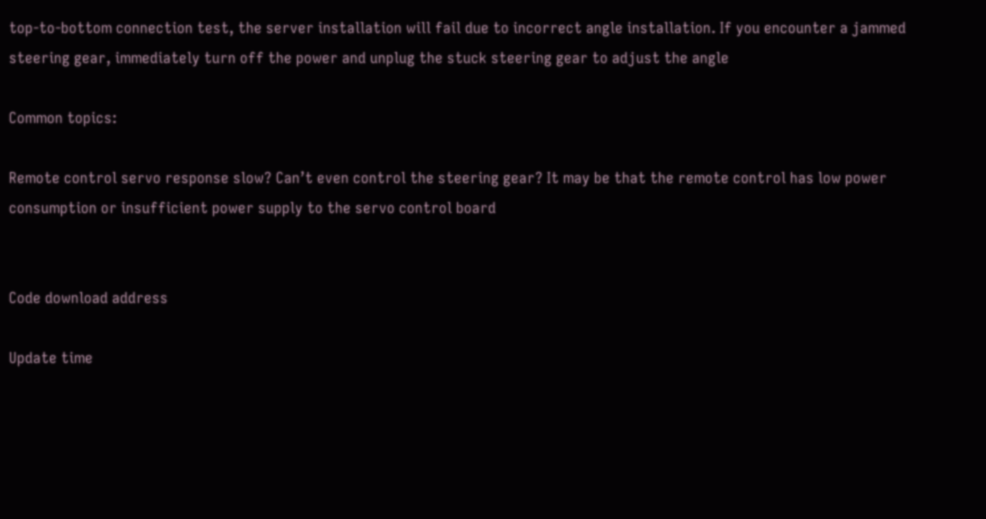top-to-bottom connection test, the server installation will fail due to incorrect angle installation. If you encounter a jammed steering gear, immediately turn off the power and unplug the stuck steering gear to adjust the angle

Common topics:

Remote control servo response slow? Can’t even control the steering gear? It may be that the remote control has low power consumption or insufficient power supply to the servo control board


Code download address

Update time